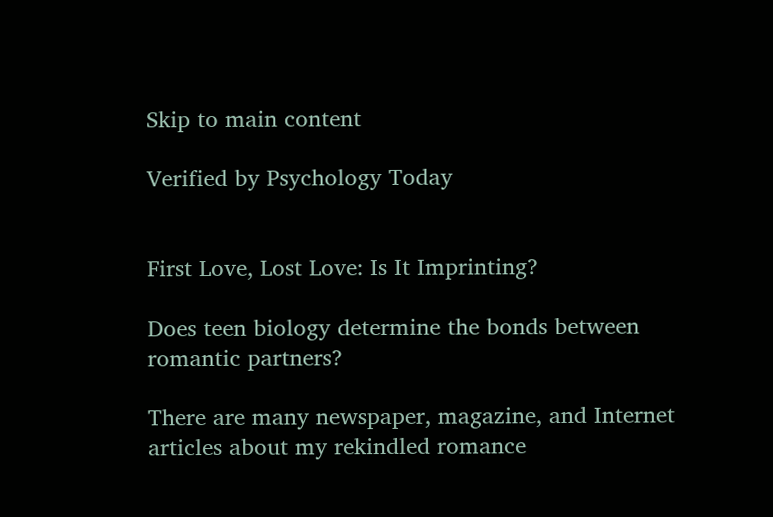Skip to main content

Verified by Psychology Today


First Love, Lost Love: Is It Imprinting?

Does teen biology determine the bonds between romantic partners?

There are many newspaper, magazine, and Internet articles about my rekindled romance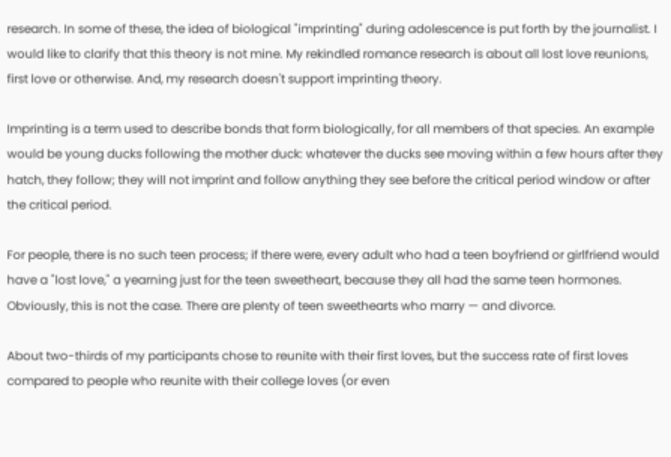research. In some of these, the idea of biological "imprinting" during adolescence is put forth by the journalist. I would like to clarify that this theory is not mine. My rekindled romance research is about all lost love reunions, first love or otherwise. And, my research doesn't support imprinting theory.

Imprinting is a term used to describe bonds that form biologically, for all members of that species. An example would be young ducks following the mother duck: whatever the ducks see moving within a few hours after they hatch, they follow; they will not imprint and follow anything they see before the critical period window or after the critical period.

For people, there is no such teen process; if there were, every adult who had a teen boyfriend or girlfriend would have a "lost love," a yearning just for the teen sweetheart, because they all had the same teen hormones. Obviously, this is not the case. There are plenty of teen sweethearts who marry — and divorce.

About two-thirds of my participants chose to reunite with their first loves, but the success rate of first loves compared to people who reunite with their college loves (or even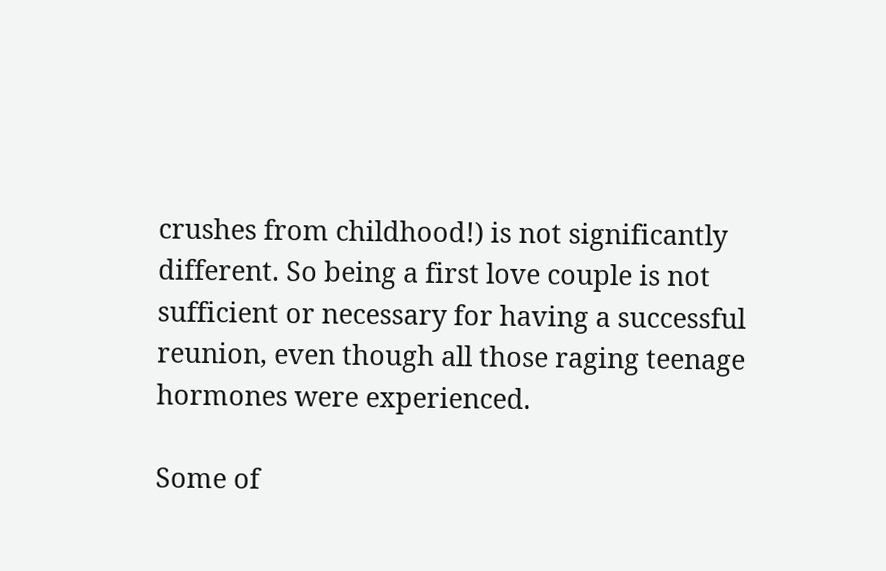crushes from childhood!) is not significantly different. So being a first love couple is not sufficient or necessary for having a successful reunion, even though all those raging teenage hormones were experienced.

Some of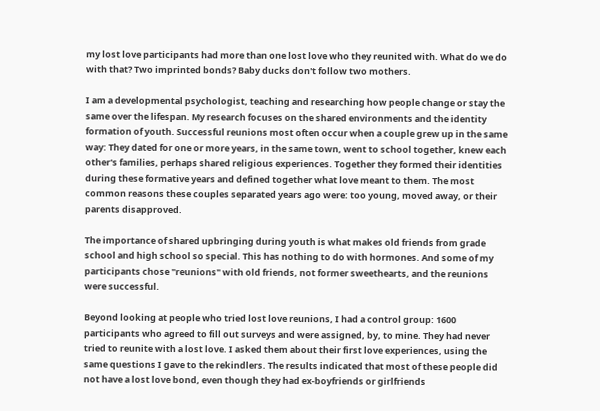my lost love participants had more than one lost love who they reunited with. What do we do with that? Two imprinted bonds? Baby ducks don't follow two mothers.

I am a developmental psychologist, teaching and researching how people change or stay the same over the lifespan. My research focuses on the shared environments and the identity formation of youth. Successful reunions most often occur when a couple grew up in the same way: They dated for one or more years, in the same town, went to school together, knew each other's families, perhaps shared religious experiences. Together they formed their identities during these formative years and defined together what love meant to them. The most common reasons these couples separated years ago were: too young, moved away, or their parents disapproved.

The importance of shared upbringing during youth is what makes old friends from grade school and high school so special. This has nothing to do with hormones. And some of my participants chose "reunions" with old friends, not former sweethearts, and the reunions were successful.

Beyond looking at people who tried lost love reunions, I had a control group: 1600 participants who agreed to fill out surveys and were assigned, by, to mine. They had never tried to reunite with a lost love. I asked them about their first love experiences, using the same questions I gave to the rekindlers. The results indicated that most of these people did not have a lost love bond, even though they had ex-boyfriends or girlfriends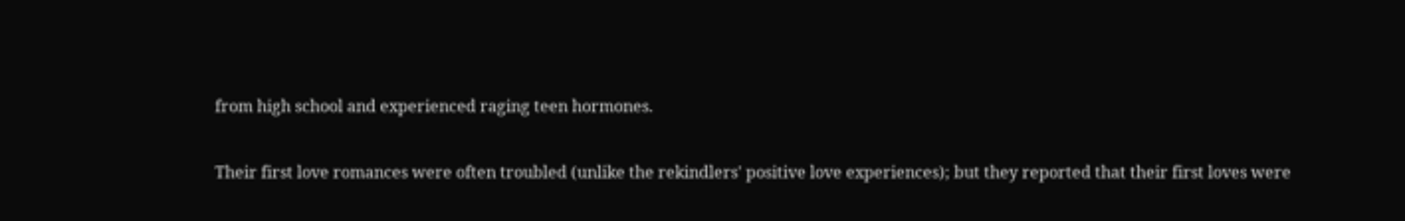from high school and experienced raging teen hormones.

Their first love romances were often troubled (unlike the rekindlers' positive love experiences); but they reported that their first loves were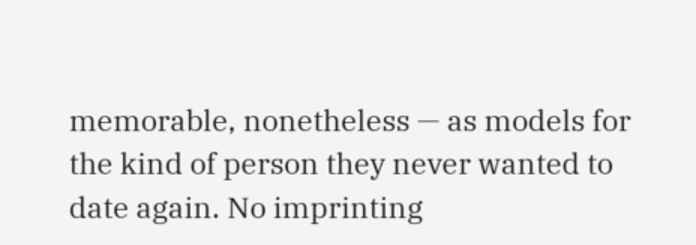memorable, nonetheless — as models for the kind of person they never wanted to date again. No imprinting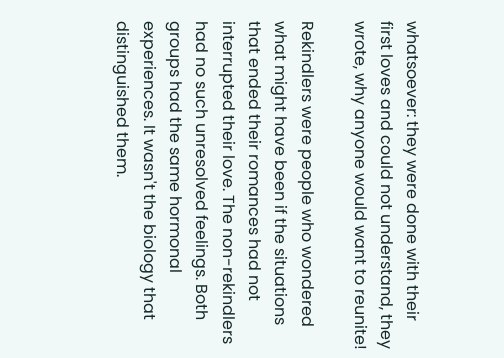whatsoever: they were done with their first loves and could not understand, they wrote, why anyone would want to reunite!

Rekindlers were people who wondered what might have been if the situations that ended their romances had not interrupted their love. The non-rekindlers had no such unresolved feelings. Both groups had the same hormonal experiences. It wasn't the biology that distinguished them.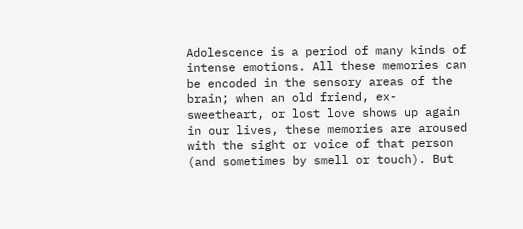Adolescence is a period of many kinds of intense emotions. All these memories can be encoded in the sensory areas of the brain; when an old friend, ex-sweetheart, or lost love shows up again in our lives, these memories are aroused with the sight or voice of that person (and sometimes by smell or touch). But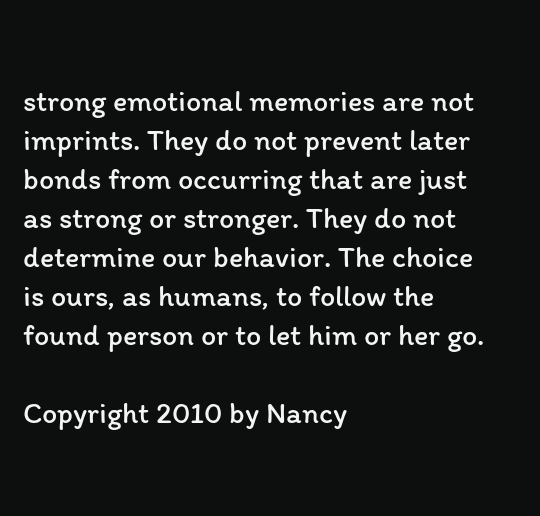strong emotional memories are not imprints. They do not prevent later bonds from occurring that are just as strong or stronger. They do not determine our behavior. The choice is ours, as humans, to follow the found person or to let him or her go.

Copyright 2010 by Nancy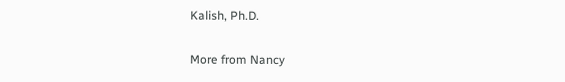Kalish, Ph.D.

More from Nancy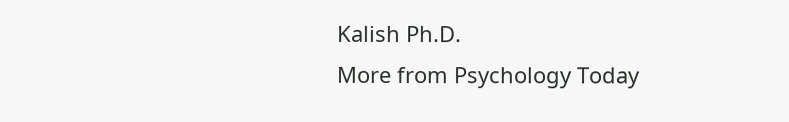Kalish Ph.D.
More from Psychology Today